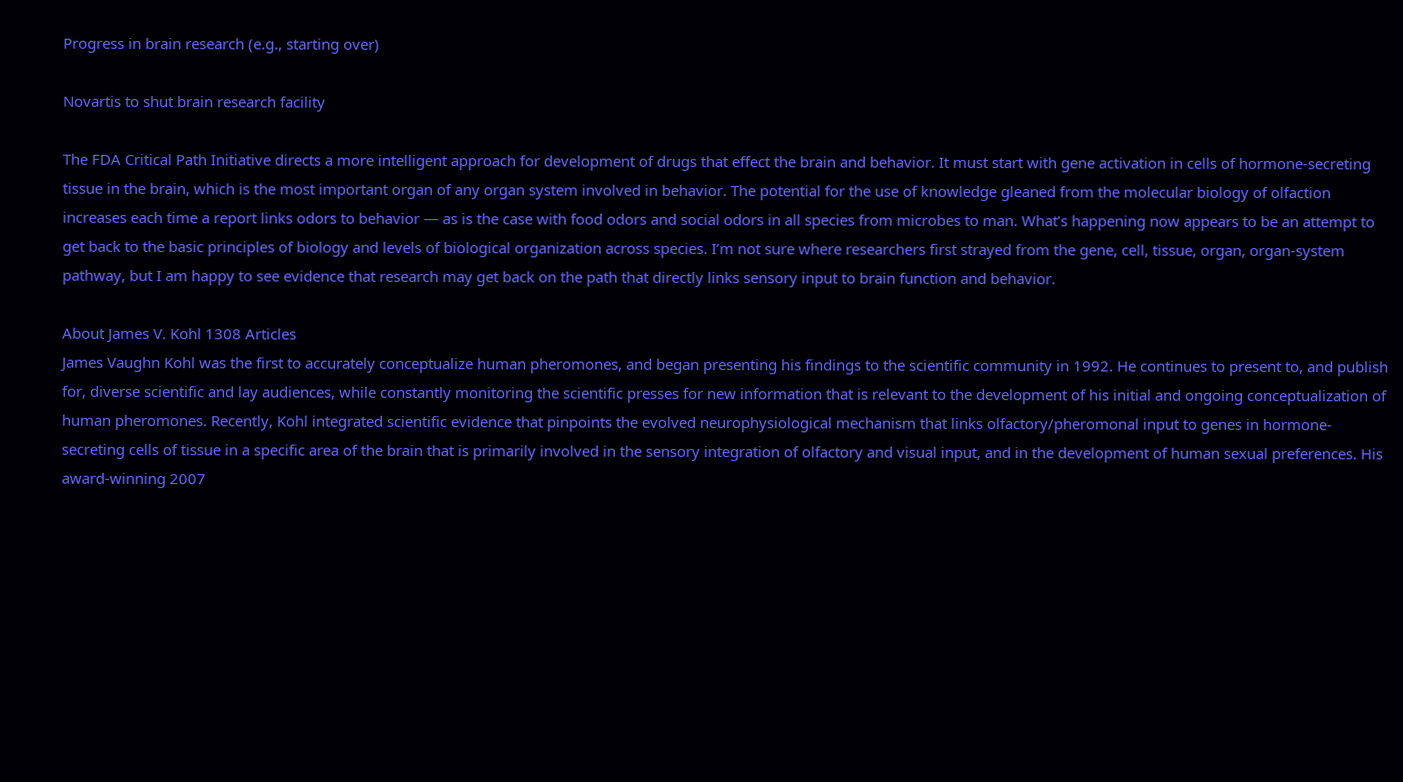Progress in brain research (e.g., starting over)

Novartis to shut brain research facility

The FDA Critical Path Initiative directs a more intelligent approach for development of drugs that effect the brain and behavior. It must start with gene activation in cells of hormone-secreting tissue in the brain, which is the most important organ of any organ system involved in behavior. The potential for the use of knowledge gleaned from the molecular biology of olfaction increases each time a report links odors to behavior — as is the case with food odors and social odors in all species from microbes to man. What’s happening now appears to be an attempt to get back to the basic principles of biology and levels of biological organization across species. I’m not sure where researchers first strayed from the gene, cell, tissue, organ, organ-system pathway, but I am happy to see evidence that research may get back on the path that directly links sensory input to brain function and behavior.

About James V. Kohl 1308 Articles
James Vaughn Kohl was the first to accurately conceptualize human pheromones, and began presenting his findings to the scientific community in 1992. He continues to present to, and publish for, diverse scientific and lay audiences, while constantly monitoring the scientific presses for new information that is relevant to the development of his initial and ongoing conceptualization of human pheromones. Recently, Kohl integrated scientific evidence that pinpoints the evolved neurophysiological mechanism that links olfactory/pheromonal input to genes in hormone-secreting cells of tissue in a specific area of the brain that is primarily involved in the sensory integration of olfactory and visual input, and in the development of human sexual preferences. His award-winning 2007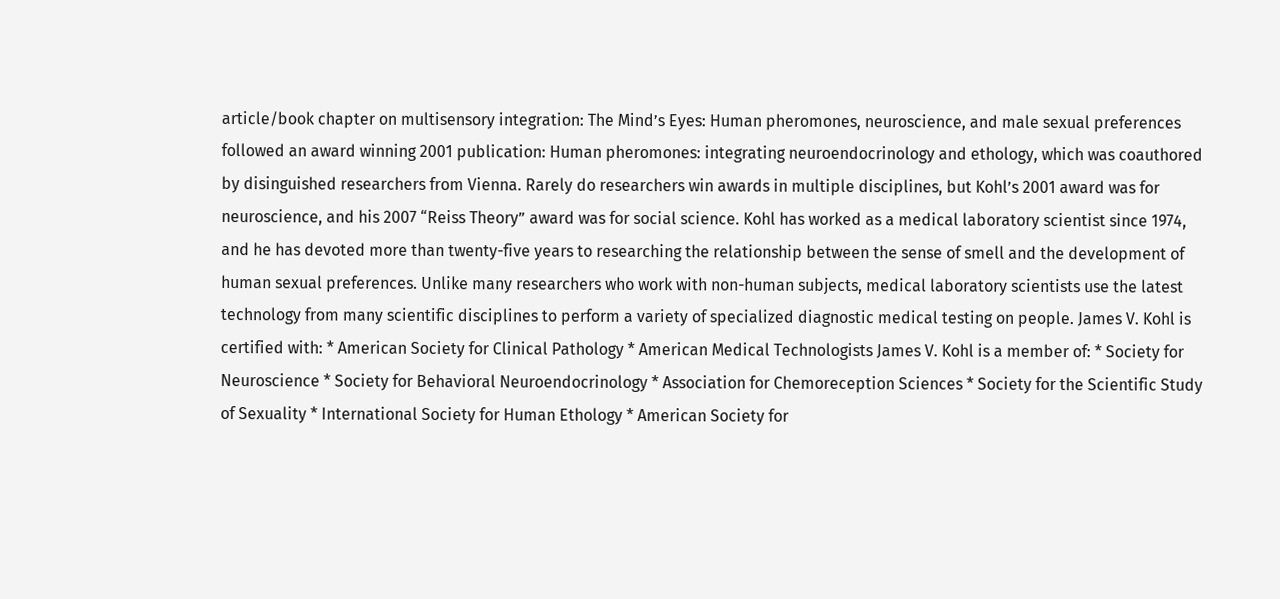article/book chapter on multisensory integration: The Mind’s Eyes: Human pheromones, neuroscience, and male sexual preferences followed an award winning 2001 publication: Human pheromones: integrating neuroendocrinology and ethology, which was coauthored by disinguished researchers from Vienna. Rarely do researchers win awards in multiple disciplines, but Kohl’s 2001 award was for neuroscience, and his 2007 “Reiss Theory” award was for social science. Kohl has worked as a medical laboratory scientist since 1974, and he has devoted more than twenty-five years to researching the relationship between the sense of smell and the development of human sexual preferences. Unlike many researchers who work with non-human subjects, medical laboratory scientists use the latest technology from many scientific disciplines to perform a variety of specialized diagnostic medical testing on people. James V. Kohl is certified with: * American Society for Clinical Pathology * American Medical Technologists James V. Kohl is a member of: * Society for Neuroscience * Society for Behavioral Neuroendocrinology * Association for Chemoreception Sciences * Society for the Scientific Study of Sexuality * International Society for Human Ethology * American Society for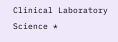Clinical Laboratory Science *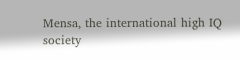Mensa, the international high IQ society